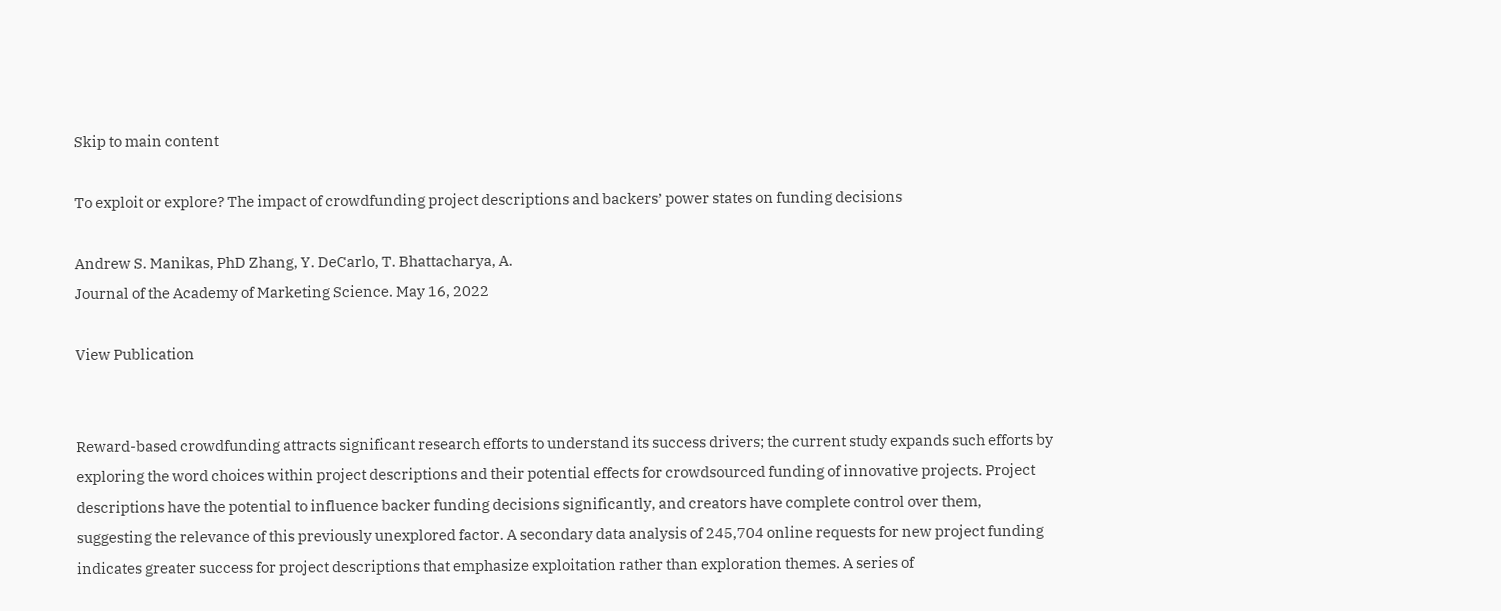Skip to main content

To exploit or explore? The impact of crowdfunding project descriptions and backers’ power states on funding decisions

Andrew S. Manikas, PhD Zhang, Y. DeCarlo, T. Bhattacharya, A.
Journal of the Academy of Marketing Science. May 16, 2022

View Publication


Reward-based crowdfunding attracts significant research efforts to understand its success drivers; the current study expands such efforts by exploring the word choices within project descriptions and their potential effects for crowdsourced funding of innovative projects. Project descriptions have the potential to influence backer funding decisions significantly, and creators have complete control over them, suggesting the relevance of this previously unexplored factor. A secondary data analysis of 245,704 online requests for new project funding indicates greater success for project descriptions that emphasize exploitation rather than exploration themes. A series of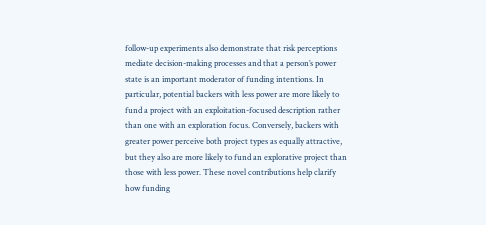follow-up experiments also demonstrate that risk perceptions mediate decision-making processes and that a person’s power state is an important moderator of funding intentions. In particular, potential backers with less power are more likely to fund a project with an exploitation-focused description rather than one with an exploration focus. Conversely, backers with greater power perceive both project types as equally attractive, but they also are more likely to fund an explorative project than those with less power. These novel contributions help clarify how funding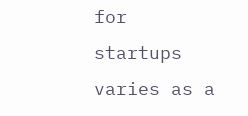for startups varies as a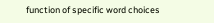function of specific word choices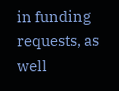in funding requests, as well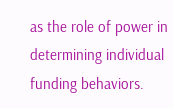as the role of power in determining individual funding behaviors.